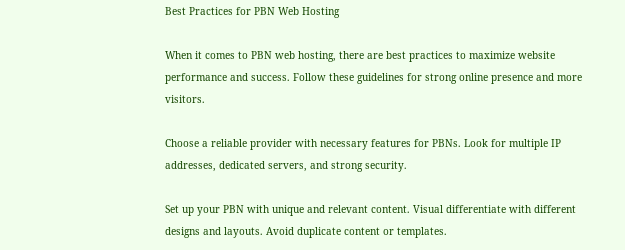Best Practices for PBN Web Hosting

When it comes to PBN web hosting, there are best practices to maximize website performance and success. Follow these guidelines for strong online presence and more visitors.

Choose a reliable provider with necessary features for PBNs. Look for multiple IP addresses, dedicated servers, and strong security.

Set up your PBN with unique and relevant content. Visual differentiate with different designs and layouts. Avoid duplicate content or templates.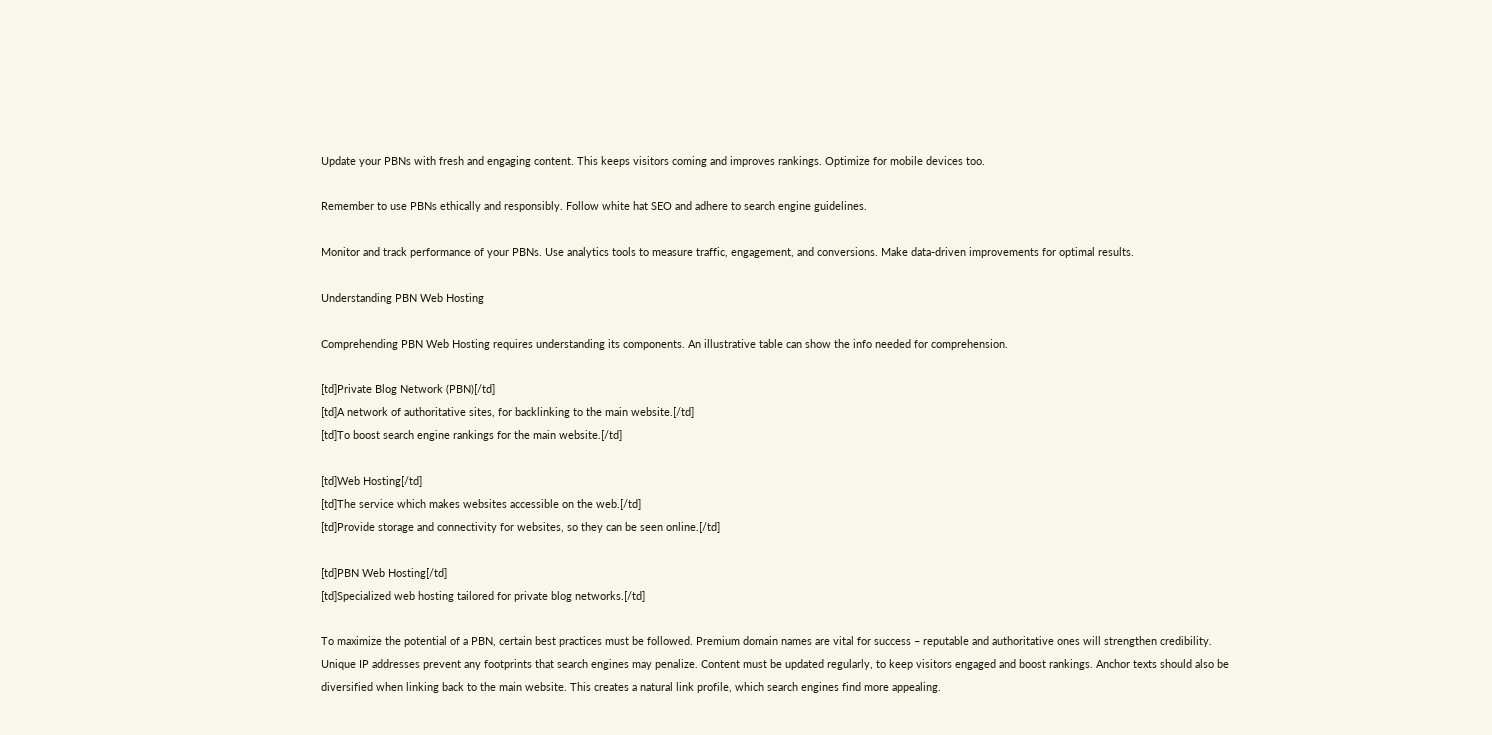Update your PBNs with fresh and engaging content. This keeps visitors coming and improves rankings. Optimize for mobile devices too.

Remember to use PBNs ethically and responsibly. Follow white hat SEO and adhere to search engine guidelines.

Monitor and track performance of your PBNs. Use analytics tools to measure traffic, engagement, and conversions. Make data-driven improvements for optimal results.

Understanding PBN Web Hosting

Comprehending PBN Web Hosting requires understanding its components. An illustrative table can show the info needed for comprehension.

[td]Private Blog Network (PBN)[/td]
[td]A network of authoritative sites, for backlinking to the main website.[/td]
[td]To boost search engine rankings for the main website.[/td]

[td]Web Hosting[/td]
[td]The service which makes websites accessible on the web.[/td]
[td]Provide storage and connectivity for websites, so they can be seen online.[/td]

[td]PBN Web Hosting[/td]
[td]Specialized web hosting tailored for private blog networks.[/td]

To maximize the potential of a PBN, certain best practices must be followed. Premium domain names are vital for success – reputable and authoritative ones will strengthen credibility. Unique IP addresses prevent any footprints that search engines may penalize. Content must be updated regularly, to keep visitors engaged and boost rankings. Anchor texts should also be diversified when linking back to the main website. This creates a natural link profile, which search engines find more appealing.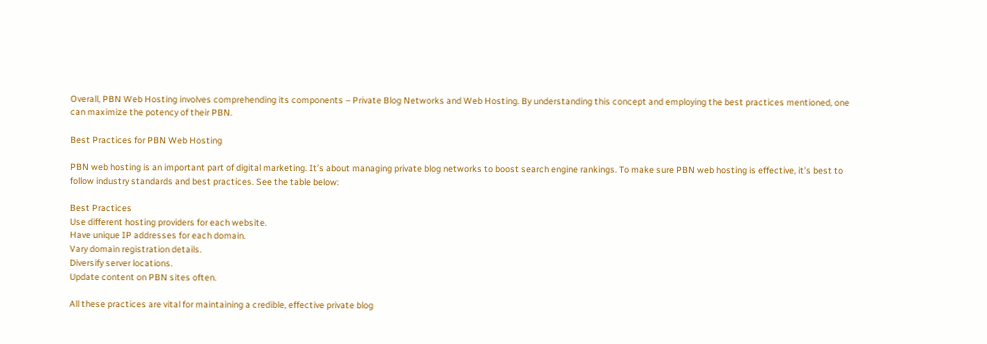Overall, PBN Web Hosting involves comprehending its components – Private Blog Networks and Web Hosting. By understanding this concept and employing the best practices mentioned, one can maximize the potency of their PBN.

Best Practices for PBN Web Hosting

PBN web hosting is an important part of digital marketing. It’s about managing private blog networks to boost search engine rankings. To make sure PBN web hosting is effective, it’s best to follow industry standards and best practices. See the table below:

Best Practices
Use different hosting providers for each website.
Have unique IP addresses for each domain.
Vary domain registration details.
Diversify server locations.
Update content on PBN sites often.

All these practices are vital for maintaining a credible, effective private blog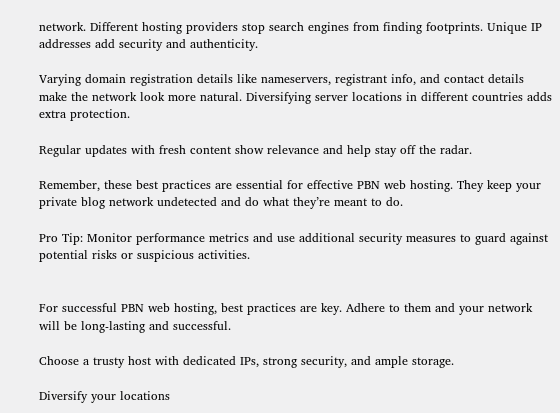network. Different hosting providers stop search engines from finding footprints. Unique IP addresses add security and authenticity.

Varying domain registration details like nameservers, registrant info, and contact details make the network look more natural. Diversifying server locations in different countries adds extra protection.

Regular updates with fresh content show relevance and help stay off the radar.

Remember, these best practices are essential for effective PBN web hosting. They keep your private blog network undetected and do what they’re meant to do.

Pro Tip: Monitor performance metrics and use additional security measures to guard against potential risks or suspicious activities.


For successful PBN web hosting, best practices are key. Adhere to them and your network will be long-lasting and successful.

Choose a trusty host with dedicated IPs, strong security, and ample storage.

Diversify your locations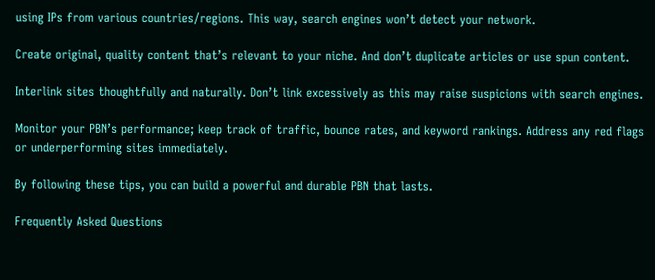using IPs from various countries/regions. This way, search engines won’t detect your network.

Create original, quality content that’s relevant to your niche. And don’t duplicate articles or use spun content.

Interlink sites thoughtfully and naturally. Don’t link excessively as this may raise suspicions with search engines.

Monitor your PBN’s performance; keep track of traffic, bounce rates, and keyword rankings. Address any red flags or underperforming sites immediately.

By following these tips, you can build a powerful and durable PBN that lasts.

Frequently Asked Questions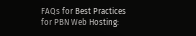FAQs for Best Practices for PBN Web Hosting: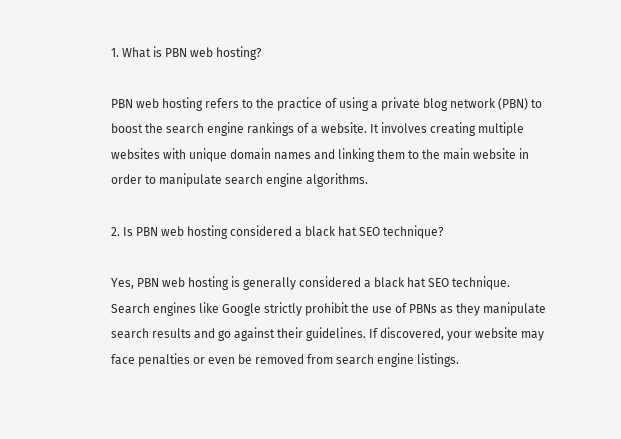1. What is PBN web hosting?

PBN web hosting refers to the practice of using a private blog network (PBN) to boost the search engine rankings of a website. It involves creating multiple websites with unique domain names and linking them to the main website in order to manipulate search engine algorithms.

2. Is PBN web hosting considered a black hat SEO technique?

Yes, PBN web hosting is generally considered a black hat SEO technique. Search engines like Google strictly prohibit the use of PBNs as they manipulate search results and go against their guidelines. If discovered, your website may face penalties or even be removed from search engine listings.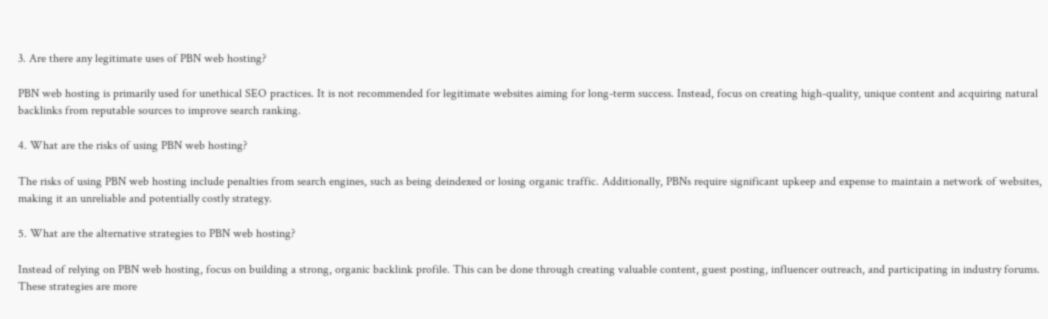3. Are there any legitimate uses of PBN web hosting?

PBN web hosting is primarily used for unethical SEO practices. It is not recommended for legitimate websites aiming for long-term success. Instead, focus on creating high-quality, unique content and acquiring natural backlinks from reputable sources to improve search ranking.

4. What are the risks of using PBN web hosting?

The risks of using PBN web hosting include penalties from search engines, such as being deindexed or losing organic traffic. Additionally, PBNs require significant upkeep and expense to maintain a network of websites, making it an unreliable and potentially costly strategy.

5. What are the alternative strategies to PBN web hosting?

Instead of relying on PBN web hosting, focus on building a strong, organic backlink profile. This can be done through creating valuable content, guest posting, influencer outreach, and participating in industry forums. These strategies are more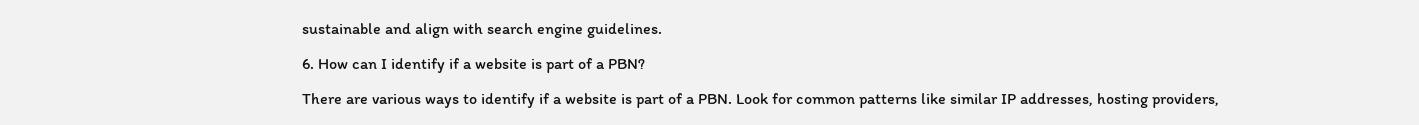sustainable and align with search engine guidelines.

6. How can I identify if a website is part of a PBN?

There are various ways to identify if a website is part of a PBN. Look for common patterns like similar IP addresses, hosting providers,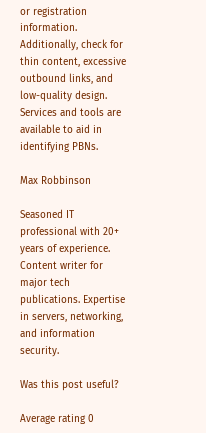or registration information. Additionally, check for thin content, excessive outbound links, and low-quality design. Services and tools are available to aid in identifying PBNs.

Max Robbinson

Seasoned IT professional with 20+ years of experience. Content writer for major tech publications. Expertise in servers, networking, and information security.

Was this post useful?

Average rating 0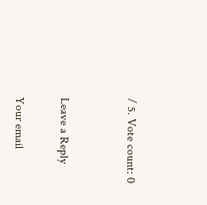/ 5. Vote count: 0


Leave a Reply

Your email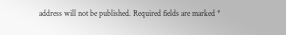address will not be published. Required fields are marked *